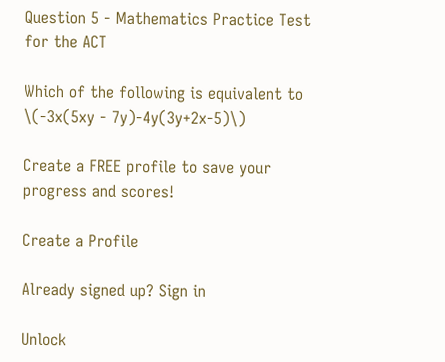Question 5 - Mathematics Practice Test for the ACT

Which of the following is equivalent to \(-3x(5xy - 7y)-4y(3y+2x-5)\)

Create a FREE profile to save your progress and scores!

Create a Profile

Already signed up? Sign in

Unlock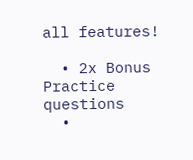all features!

  • 2x Bonus Practice questions
  •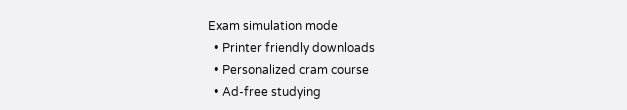Exam simulation mode
  • Printer friendly downloads
  • Personalized cram course
  • Ad-free studying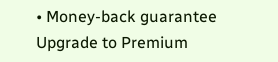• Money-back guarantee
Upgrade to Premium